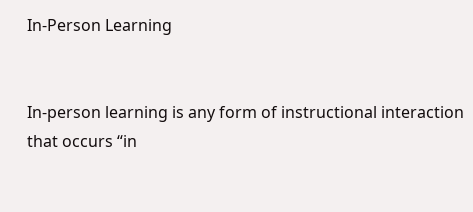In-Person Learning


In-person learning is any form of instructional interaction that occurs “in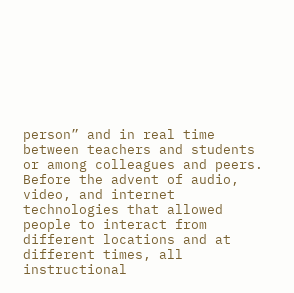person” and in real time between teachers and students or among colleagues and peers. Before the advent of audio, video, and internet technologies that allowed people to interact from different locations and at different times, all instructional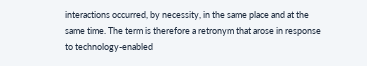interactions occurred, by necessity, in the same place and at the same time. The term is therefore a retronym that arose in response to technology-enabled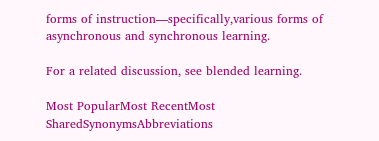forms of instruction—specifically,various forms of asynchronous and synchronous learning.

For a related discussion, see blended learning.

Most PopularMost RecentMost SharedSynonymsAbbreviations